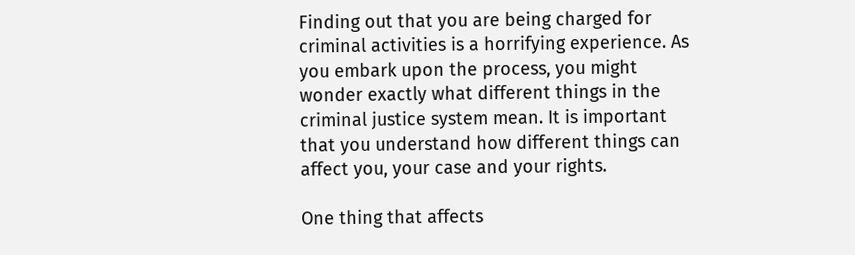Finding out that you are being charged for criminal activities is a horrifying experience. As you embark upon the process, you might wonder exactly what different things in the criminal justice system mean. It is important that you understand how different things can affect you, your case and your rights.

One thing that affects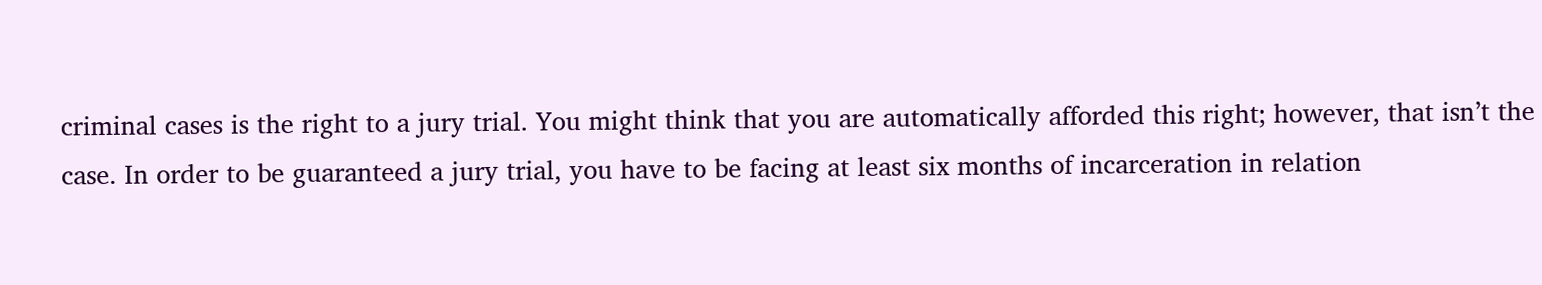criminal cases is the right to a jury trial. You might think that you are automatically afforded this right; however, that isn’t the case. In order to be guaranteed a jury trial, you have to be facing at least six months of incarceration in relation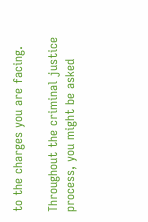to the charges you are facing.

Throughout the criminal justice process, you might be asked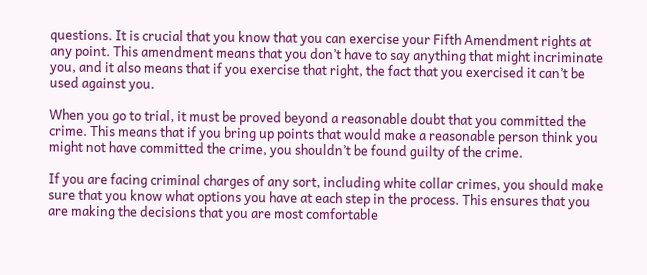questions. It is crucial that you know that you can exercise your Fifth Amendment rights at any point. This amendment means that you don’t have to say anything that might incriminate you, and it also means that if you exercise that right, the fact that you exercised it can’t be used against you.

When you go to trial, it must be proved beyond a reasonable doubt that you committed the crime. This means that if you bring up points that would make a reasonable person think you might not have committed the crime, you shouldn’t be found guilty of the crime.

If you are facing criminal charges of any sort, including white collar crimes, you should make sure that you know what options you have at each step in the process. This ensures that you are making the decisions that you are most comfortable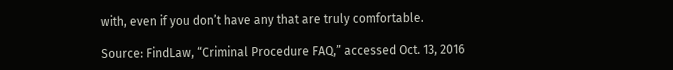with, even if you don’t have any that are truly comfortable.

Source: FindLaw, “Criminal Procedure FAQ,” accessed Oct. 13, 2016